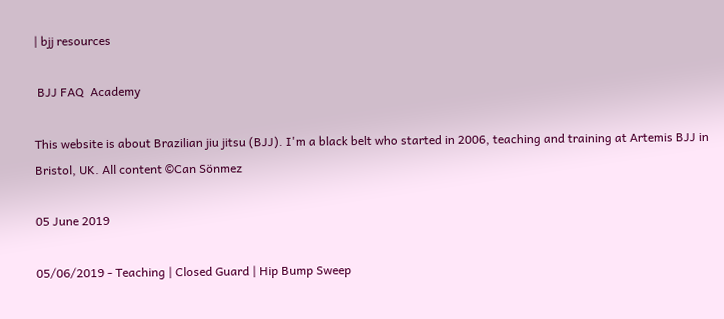| bjj resources

 BJJ FAQ  Academy

This website is about Brazilian jiu jitsu (BJJ). I'm a black belt who started in 2006, teaching and training at Artemis BJJ in Bristol, UK. All content ©Can Sönmez

05 June 2019

05/06/2019 - Teaching | Closed Guard | Hip Bump Sweep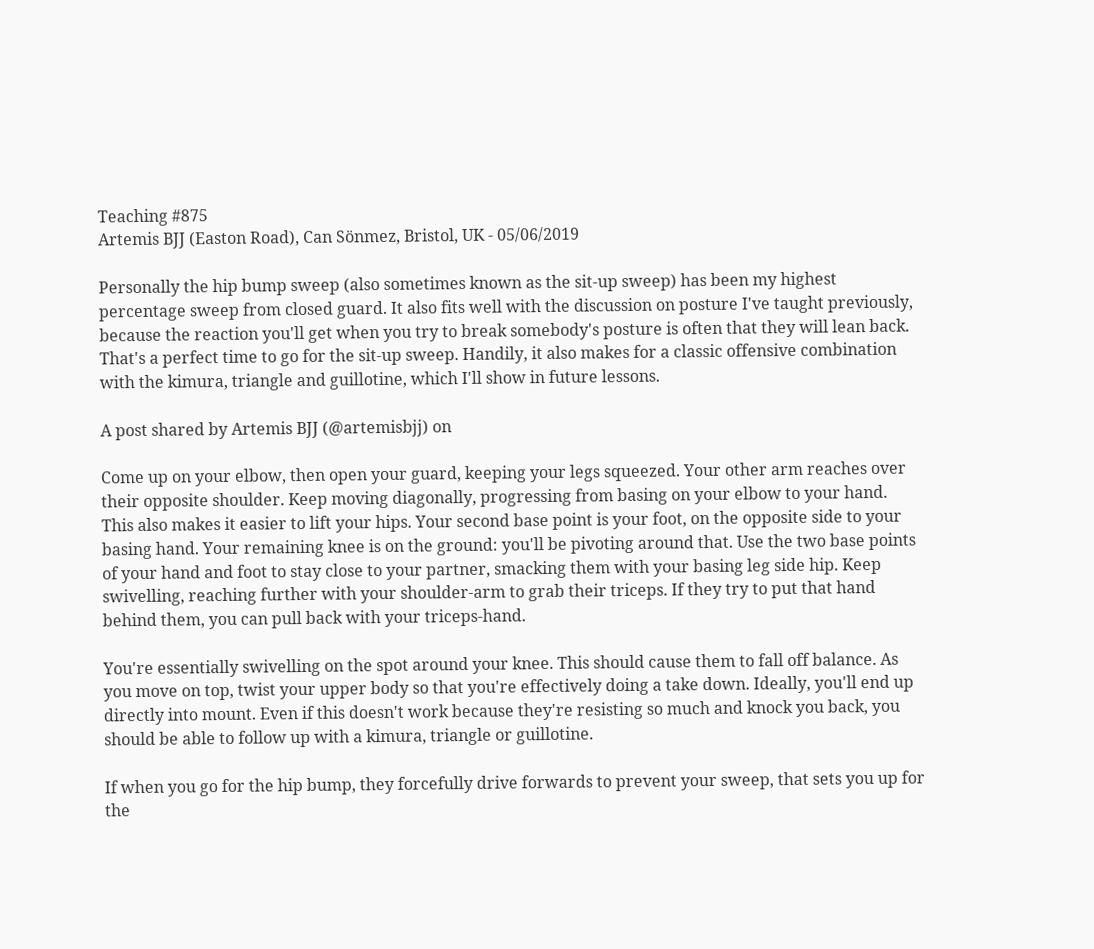Teaching #875
Artemis BJJ (Easton Road), Can Sönmez, Bristol, UK - 05/06/2019

Personally the hip bump sweep (also sometimes known as the sit-up sweep) has been my highest percentage sweep from closed guard. It also fits well with the discussion on posture I've taught previously, because the reaction you'll get when you try to break somebody's posture is often that they will lean back. That's a perfect time to go for the sit-up sweep. Handily, it also makes for a classic offensive combination with the kimura, triangle and guillotine, which I'll show in future lessons.

A post shared by Artemis BJJ (@artemisbjj) on

Come up on your elbow, then open your guard, keeping your legs squeezed. Your other arm reaches over their opposite shoulder. Keep moving diagonally, progressing from basing on your elbow to your hand. This also makes it easier to lift your hips. Your second base point is your foot, on the opposite side to your basing hand. Your remaining knee is on the ground: you'll be pivoting around that. Use the two base points of your hand and foot to stay close to your partner, smacking them with your basing leg side hip. Keep swivelling, reaching further with your shoulder-arm to grab their triceps. If they try to put that hand behind them, you can pull back with your triceps-hand.

You're essentially swivelling on the spot around your knee. This should cause them to fall off balance. As you move on top, twist your upper body so that you're effectively doing a take down. Ideally, you'll end up directly into mount. Even if this doesn't work because they're resisting so much and knock you back, you should be able to follow up with a kimura, triangle or guillotine.

If when you go for the hip bump, they forcefully drive forwards to prevent your sweep, that sets you up for the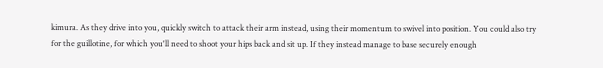kimura. As they drive into you, quickly switch to attack their arm instead, using their momentum to swivel into position. You could also try for the guillotine, for which you'll need to shoot your hips back and sit up. If they instead manage to base securely enough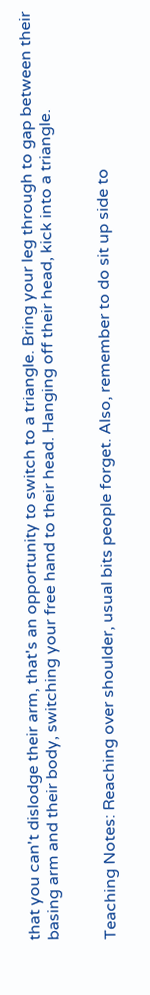that you can't dislodge their arm, that's an opportunity to switch to a triangle. Bring your leg through to gap between their basing arm and their body, switching your free hand to their head. Hanging off their head, kick into a triangle.


Teaching Notes: Reaching over shoulder, usual bits people forget. Also, remember to do sit up side to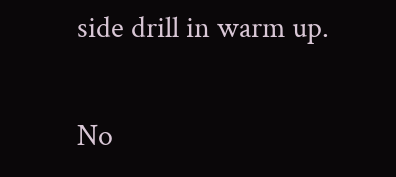side drill in warm up.

No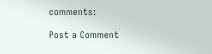comments:

Post a Comment